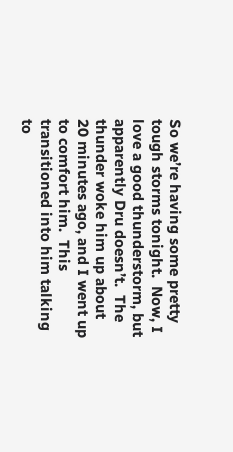So we’re having some pretty tough storms tonight.  Now, I love a good thunderstorm, but apparently Dru doesn’t.  The thunder woke him up about 20 minutes ago, and I went up to comfort him.  This transitioned into him talking to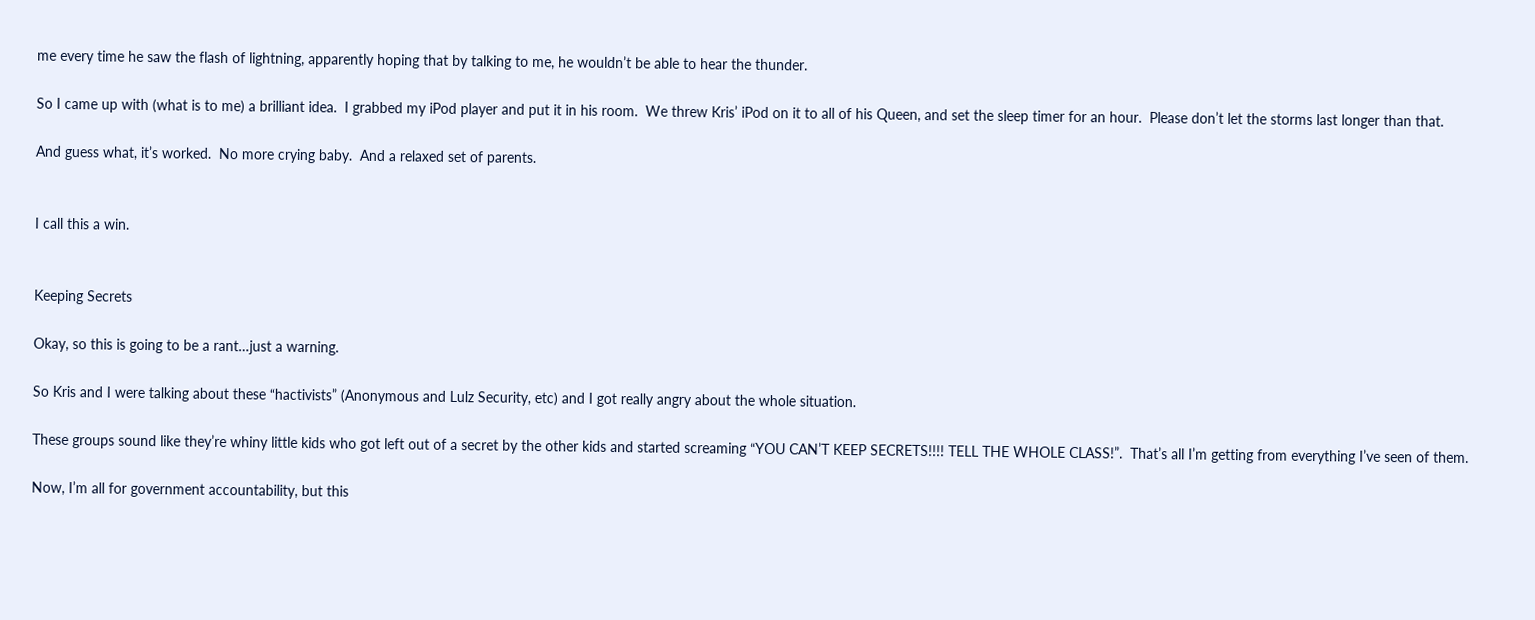me every time he saw the flash of lightning, apparently hoping that by talking to me, he wouldn’t be able to hear the thunder.

So I came up with (what is to me) a brilliant idea.  I grabbed my iPod player and put it in his room.  We threw Kris’ iPod on it to all of his Queen, and set the sleep timer for an hour.  Please don’t let the storms last longer than that.

And guess what, it’s worked.  No more crying baby.  And a relaxed set of parents.


I call this a win.


Keeping Secrets

Okay, so this is going to be a rant…just a warning.

So Kris and I were talking about these “hactivists” (Anonymous and Lulz Security, etc) and I got really angry about the whole situation.

These groups sound like they’re whiny little kids who got left out of a secret by the other kids and started screaming “YOU CAN’T KEEP SECRETS!!!! TELL THE WHOLE CLASS!”.  That’s all I’m getting from everything I’ve seen of them.

Now, I’m all for government accountability, but this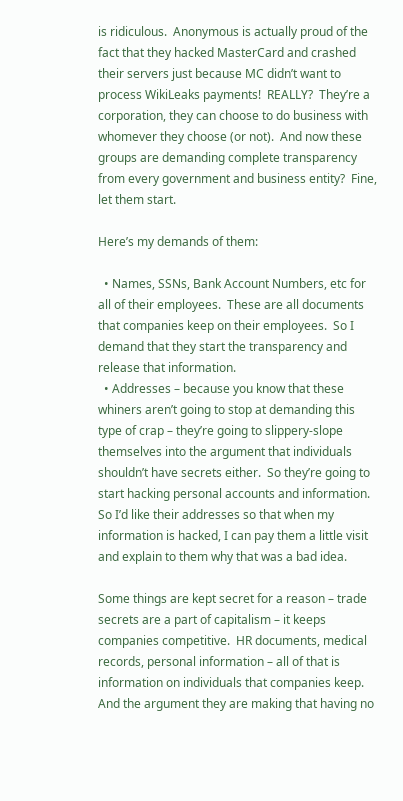is ridiculous.  Anonymous is actually proud of the fact that they hacked MasterCard and crashed their servers just because MC didn’t want to process WikiLeaks payments!  REALLY?  They’re a corporation, they can choose to do business with whomever they choose (or not).  And now these groups are demanding complete transparency from every government and business entity?  Fine, let them start.

Here’s my demands of them:

  • Names, SSNs, Bank Account Numbers, etc for all of their employees.  These are all documents that companies keep on their employees.  So I demand that they start the transparency and release that information.
  • Addresses – because you know that these whiners aren’t going to stop at demanding this type of crap – they’re going to slippery-slope themselves into the argument that individuals shouldn’t have secrets either.  So they’re going to start hacking personal accounts and information.  So I’d like their addresses so that when my information is hacked, I can pay them a little visit and explain to them why that was a bad idea.

Some things are kept secret for a reason – trade secrets are a part of capitalism – it keeps companies competitive.  HR documents, medical records, personal information – all of that is information on individuals that companies keep.  And the argument they are making that having no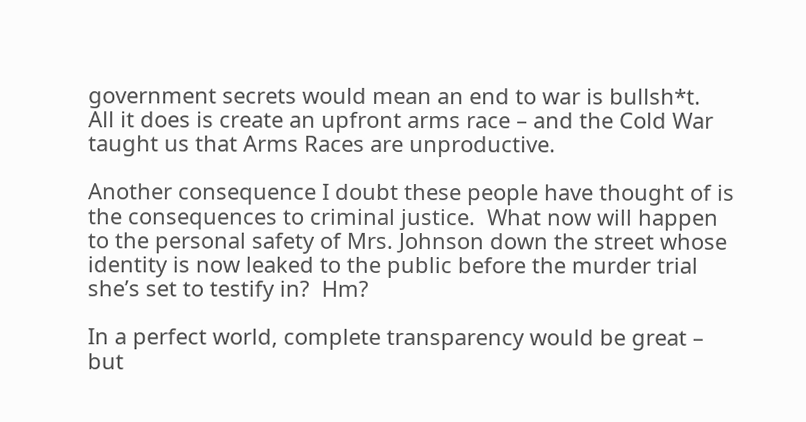government secrets would mean an end to war is bullsh*t.  All it does is create an upfront arms race – and the Cold War taught us that Arms Races are unproductive.

Another consequence I doubt these people have thought of is the consequences to criminal justice.  What now will happen to the personal safety of Mrs. Johnson down the street whose identity is now leaked to the public before the murder trial she’s set to testify in?  Hm?

In a perfect world, complete transparency would be great – but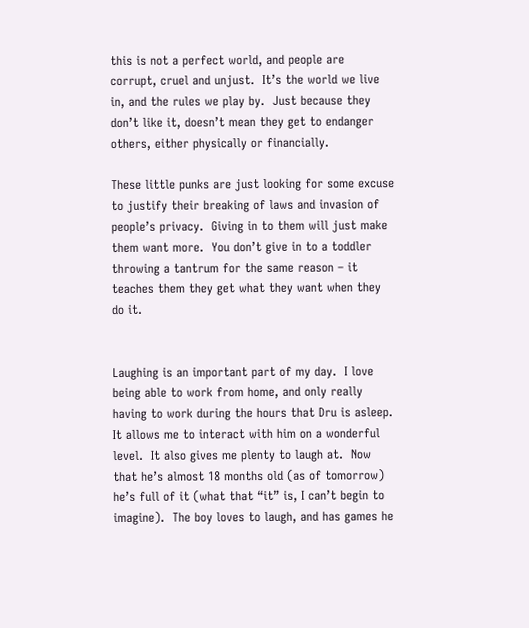this is not a perfect world, and people are corrupt, cruel and unjust.  It’s the world we live in, and the rules we play by.  Just because they don’t like it, doesn’t mean they get to endanger others, either physically or financially.

These little punks are just looking for some excuse to justify their breaking of laws and invasion of people’s privacy.  Giving in to them will just make them want more.  You don’t give in to a toddler throwing a tantrum for the same reason – it teaches them they get what they want when they do it.


Laughing is an important part of my day.  I love being able to work from home, and only really having to work during the hours that Dru is asleep.  It allows me to interact with him on a wonderful level.  It also gives me plenty to laugh at.  Now that he’s almost 18 months old (as of tomorrow) he’s full of it (what that “it” is, I can’t begin to imagine).  The boy loves to laugh, and has games he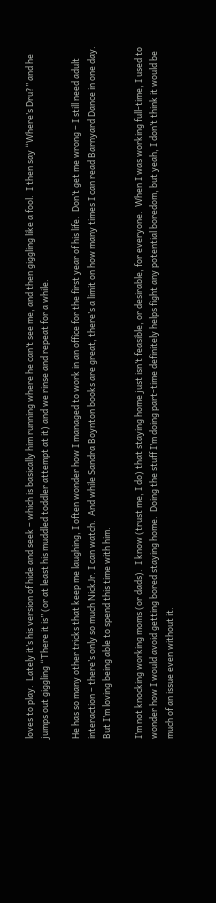loves to play.  Lately it’s his version of hide and seek – which is basically him running where he can’t see me, and then giggling like a fool.  I then say “Where’s Dru?” and he jumps out giggling “There it is” (or at least his muddled toddler attempt at it) and we rinse and repeat for a while.

He has so many other tricks that keep me laughing, I often wonder how I managed to work in an office for the first year of his life.  Don’t get me wrong – I still need adult interaction – there’s only so much NickJr. I can watch.  And while Sandra Boynton books are great, there’s a limit on how many times I can read Barnyard Dance in one day.  But I’m loving being able to spend this time with him.

I’m not knocking working moms (or dads).  I know (trust me, I do) that staying home just isn’t feasible, or desirable, for everyone.  When I was working full-time, I used to wonder how I would avoid getting bored staying home.  Doing the stuff I’m doing part-time definitely helps fight any potential boredom, but yeah, I don’t think it would be much of an issue even without it.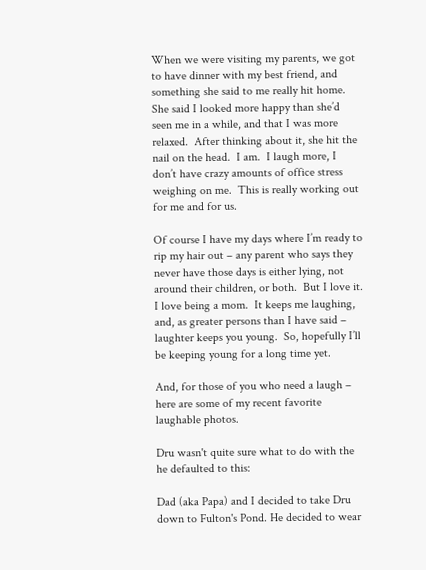When we were visiting my parents, we got to have dinner with my best friend, and something she said to me really hit home.  She said I looked more happy than she’d seen me in a while, and that I was more relaxed.  After thinking about it, she hit the nail on the head.  I am.  I laugh more, I don’t have crazy amounts of office stress weighing on me.  This is really working out for me and for us.

Of course I have my days where I’m ready to rip my hair out – any parent who says they never have those days is either lying, not around their children, or both.  But I love it.  I love being a mom.  It keeps me laughing, and, as greater persons than I have said – laughter keeps you young.  So, hopefully I’ll be keeping young for a long time yet.

And, for those of you who need a laugh – here are some of my recent favorite laughable photos.

Dru wasn't quite sure what to do with the he defaulted to this:

Dad (aka Papa) and I decided to take Dru down to Fulton's Pond. He decided to wear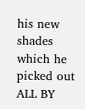his new shades which he picked out ALL BY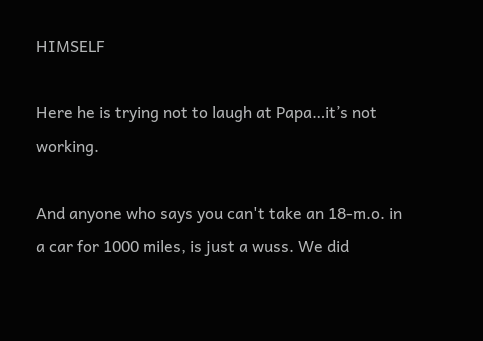HIMSELF

Here he is trying not to laugh at Papa…it’s not working.

And anyone who says you can't take an 18-m.o. in a car for 1000 miles, is just a wuss. We did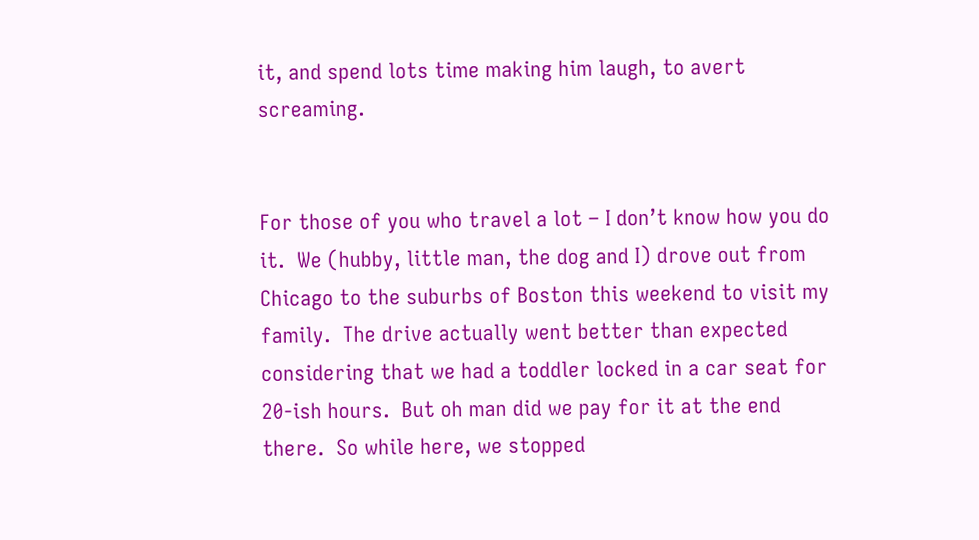it, and spend lots time making him laugh, to avert screaming.


For those of you who travel a lot – I don’t know how you do it.  We (hubby, little man, the dog and I) drove out from Chicago to the suburbs of Boston this weekend to visit my family.  The drive actually went better than expected considering that we had a toddler locked in a car seat for 20-ish hours.  But oh man did we pay for it at the end there.  So while here, we stopped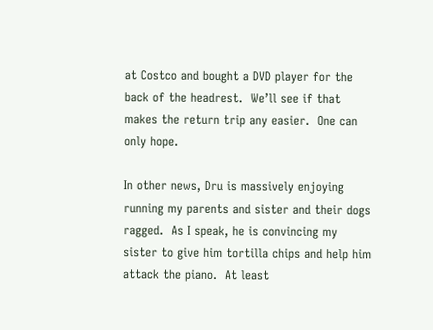at Costco and bought a DVD player for the back of the headrest.  We’ll see if that makes the return trip any easier.  One can only hope.

In other news, Dru is massively enjoying running my parents and sister and their dogs ragged.  As I speak, he is convincing my sister to give him tortilla chips and help him attack the piano.  At least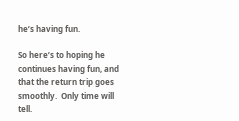he’s having fun.

So here’s to hoping he continues having fun, and that the return trip goes smoothly.  Only time will tell.